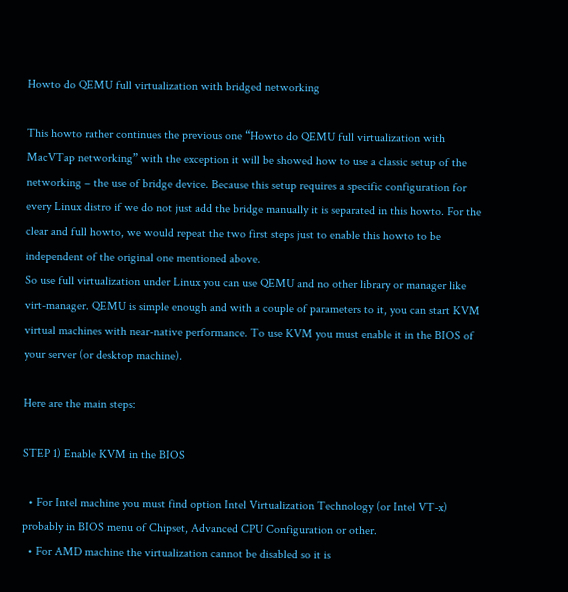Howto do QEMU full virtualization with bridged networking

This howto rather continues the previous one “Howto do QEMU full virtualization with MacVTap networking” with the exception it will be showed how to use a classic setup of the networking – the use of bridge device. Because this setup requires a specific configuration for every Linux distro if we do not just add the bridge manually it is separated in this howto. For the clear and full howto, we would repeat the two first steps just to enable this howto to be independent of the original one mentioned above.
So use full virtualization under Linux you can use QEMU and no other library or manager like virt-manager. QEMU is simple enough and with a couple of parameters to it, you can start KVM virtual machines with near-native performance. To use KVM you must enable it in the BIOS of your server (or desktop machine).

Here are the main steps:

STEP 1) Enable KVM in the BIOS

  • For Intel machine you must find option Intel Virtualization Technology (or Intel VT-x) probably in BIOS menu of Chipset, Advanced CPU Configuration or other.
  • For AMD machine the virtualization cannot be disabled so it is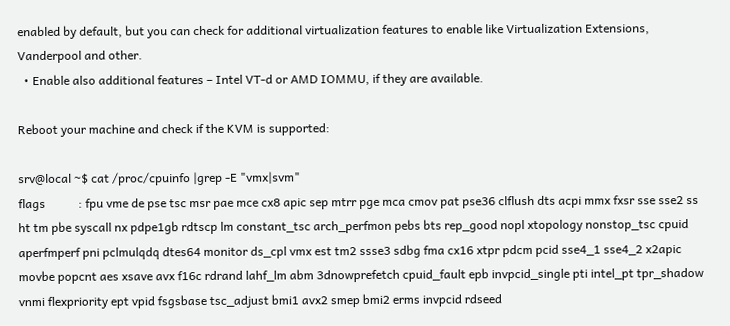enabled by default, but you can check for additional virtualization features to enable like Virtualization Extensions, Vanderpool and other.
  • Enable also additional features – Intel VT-d or AMD IOMMU, if they are available.

Reboot your machine and check if the KVM is supported:

srv@local ~$ cat /proc/cpuinfo |grep -E "vmx|svm"
flags           : fpu vme de pse tsc msr pae mce cx8 apic sep mtrr pge mca cmov pat pse36 clflush dts acpi mmx fxsr sse sse2 ss ht tm pbe syscall nx pdpe1gb rdtscp lm constant_tsc arch_perfmon pebs bts rep_good nopl xtopology nonstop_tsc cpuid aperfmperf pni pclmulqdq dtes64 monitor ds_cpl vmx est tm2 ssse3 sdbg fma cx16 xtpr pdcm pcid sse4_1 sse4_2 x2apic movbe popcnt aes xsave avx f16c rdrand lahf_lm abm 3dnowprefetch cpuid_fault epb invpcid_single pti intel_pt tpr_shadow vnmi flexpriority ept vpid fsgsbase tsc_adjust bmi1 avx2 smep bmi2 erms invpcid rdseed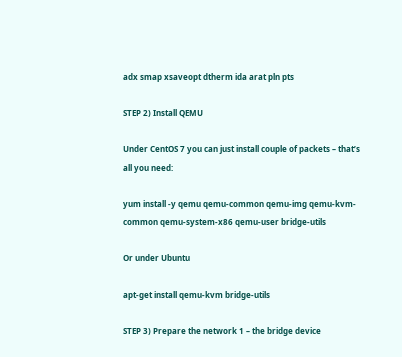adx smap xsaveopt dtherm ida arat pln pts

STEP 2) Install QEMU

Under CentOS 7 you can just install couple of packets – that’s all you need:

yum install -y qemu qemu-common qemu-img qemu-kvm-common qemu-system-x86 qemu-user bridge-utils

Or under Ubuntu

apt-get install qemu-kvm bridge-utils

STEP 3) Prepare the network 1 – the bridge device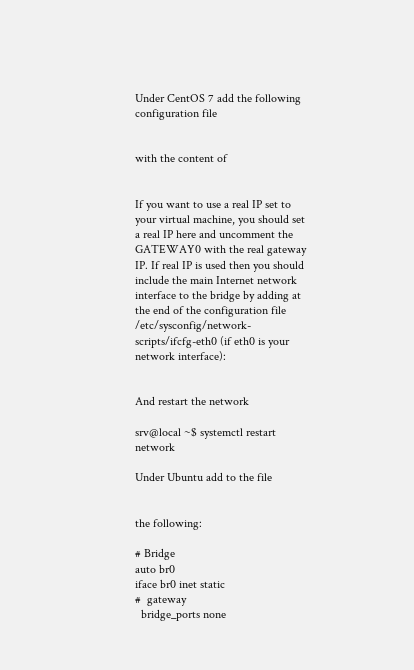Under CentOS 7 add the following configuration file


with the content of


If you want to use a real IP set to your virtual machine, you should set a real IP here and uncomment the GATEWAY0 with the real gateway IP. If real IP is used then you should include the main Internet network interface to the bridge by adding at the end of the configuration file /etc/sysconfig/network-scripts/ifcfg-eth0 (if eth0 is your network interface):


And restart the network

srv@local ~$ systemctl restart network

Under Ubuntu add to the file


the following:

# Bridge
auto br0
iface br0 inet static
#  gateway
  bridge_ports none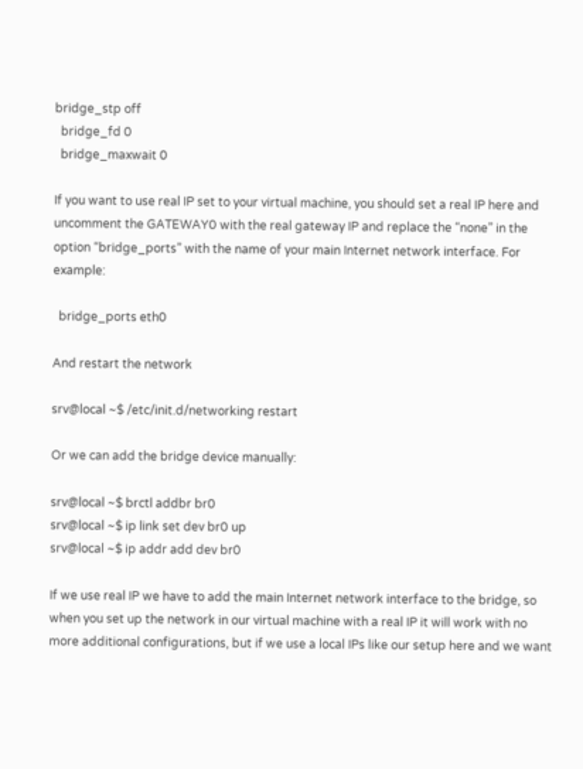bridge_stp off
  bridge_fd 0
  bridge_maxwait 0

If you want to use real IP set to your virtual machine, you should set a real IP here and uncomment the GATEWAY0 with the real gateway IP and replace the “none” in the option “bridge_ports” with the name of your main Internet network interface. For example:

  bridge_ports eth0

And restart the network

srv@local ~$ /etc/init.d/networking restart

Or we can add the bridge device manually:

srv@local ~$ brctl addbr br0
srv@local ~$ ip link set dev br0 up
srv@local ~$ ip addr add dev br0

If we use real IP we have to add the main Internet network interface to the bridge, so when you set up the network in our virtual machine with a real IP it will work with no more additional configurations, but if we use a local IPs like our setup here and we want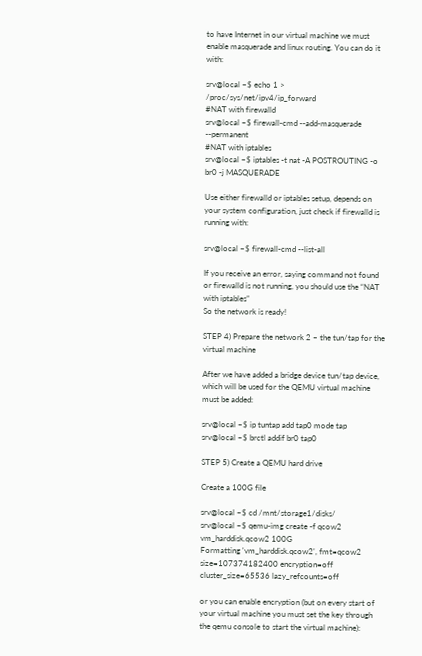to have Internet in our virtual machine we must enable masquerade and linux routing. You can do it with:

srv@local ~$ echo 1 > /proc/sys/net/ipv4/ip_forward
#NAT with firewalld
srv@local ~$ firewall-cmd --add-masquerade --permanent
#NAT with iptables
srv@local ~$ iptables -t nat -A POSTROUTING -o br0 -j MASQUERADE

Use either firewalld or iptables setup, depends on your system configuration, just check if firewalld is running with:

srv@local ~$ firewall-cmd --list-all

If you receive an error, saying command not found or firewalld is not running, you should use the “NAT with iptables”
So the network is ready!

STEP 4) Prepare the network 2 – the tun/tap for the virtual machine

After we have added a bridge device tun/tap device, which will be used for the QEMU virtual machine must be added:

srv@local ~$ ip tuntap add tap0 mode tap
srv@local ~$ brctl addif br0 tap0

STEP 5) Create a QEMU hard drive

Create a 100G file

srv@local ~$ cd /mnt/storage1/disks/
srv@local ~$ qemu-img create -f qcow2 vm_harddisk.qcow2 100G
Formatting 'vm_harddisk.qcow2', fmt=qcow2 size=107374182400 encryption=off cluster_size=65536 lazy_refcounts=off

or you can enable encryption (but on every start of your virtual machine you must set the key through the qemu console to start the virtual machine):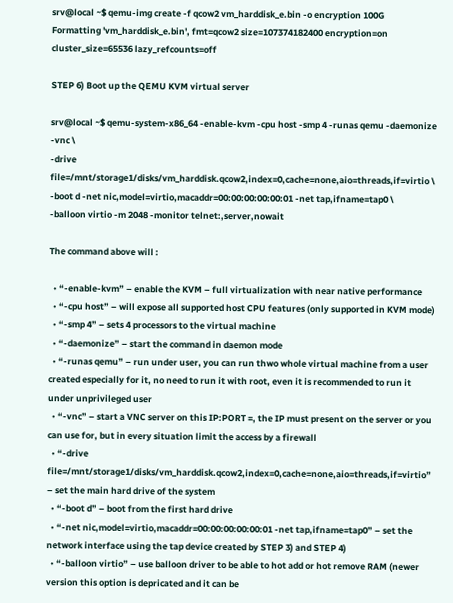srv@local ~$ qemu-img create -f qcow2 vm_harddisk_e.bin -o encryption 100G
Formatting 'vm_harddisk_e.bin', fmt=qcow2 size=107374182400 encryption=on cluster_size=65536 lazy_refcounts=off

STEP 6) Boot up the QEMU KVM virtual server

srv@local ~$ qemu-system-x86_64 -enable-kvm -cpu host -smp 4 -runas qemu -daemonize -vnc \
-drive file=/mnt/storage1/disks/vm_harddisk.qcow2,index=0,cache=none,aio=threads,if=virtio \
-boot d -net nic,model=virtio,macaddr=00:00:00:00:00:01 -net tap,ifname=tap0 \
-balloon virtio -m 2048 -monitor telnet:,server,nowait

The command above will :

  • “-enable-kvm” – enable the KVM – full virtualization with near native performance
  • “-cpu host” – will expose all supported host CPU features (only supported in KVM mode)
  • “-smp 4” – sets 4 processors to the virtual machine
  • “-daemonize” – start the command in daemon mode
  • “-runas qemu” – run under user, you can run thwo whole virtual machine from a user created especially for it, no need to run it with root, even it is recommended to run it under unprivileged user
  • “-vnc” – start a VNC server on this IP:PORT =, the IP must present on the server or you can use for, but in every situation limit the access by a firewall
  • “-drive file=/mnt/storage1/disks/vm_harddisk.qcow2,index=0,cache=none,aio=threads,if=virtio” – set the main hard drive of the system
  • “-boot d” – boot from the first hard drive
  • “-net nic,model=virtio,macaddr=00:00:00:00:00:01 -net tap,ifname=tap0” – set the network interface using the tap device created by STEP 3) and STEP 4)
  • “-balloon virtio” – use balloon driver to be able to hot add or hot remove RAM (newer version this option is depricated and it can be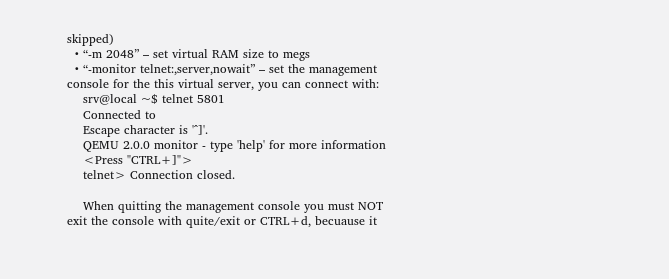skipped)
  • “-m 2048” – set virtual RAM size to megs
  • “-monitor telnet:,server,nowait” – set the management console for the this virtual server, you can connect with:
    srv@local ~$ telnet 5801
    Connected to
    Escape character is '^]'.
    QEMU 2.0.0 monitor - type 'help' for more information
    <Press "CTRL+]">
    telnet> Connection closed.

    When quitting the management console you must NOT exit the console with quite/exit or CTRL+d, becuause it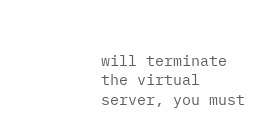will terminate the virtual server, you must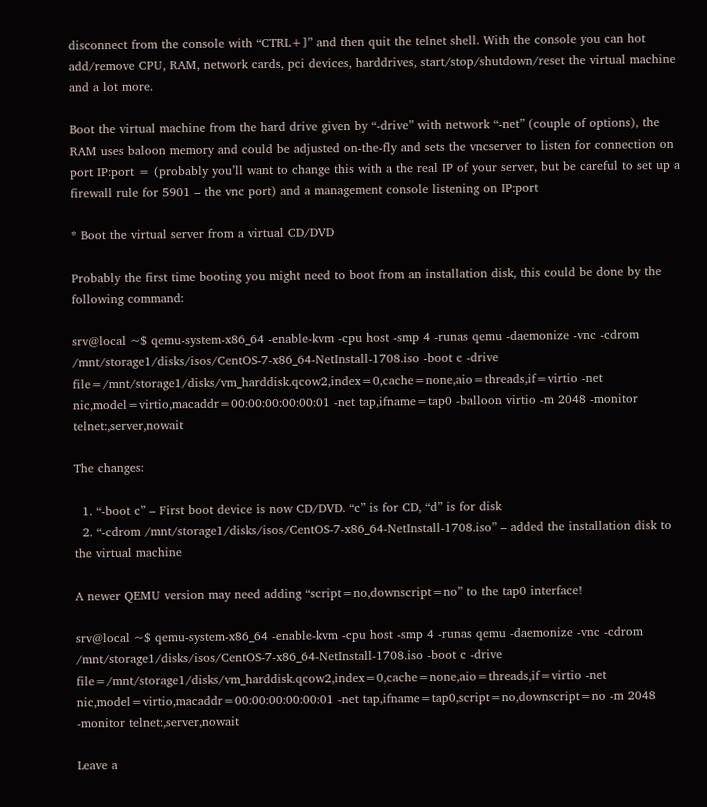disconnect from the console with “CTRL+]” and then quit the telnet shell. With the console you can hot add/remove CPU, RAM, network cards, pci devices, harddrives, start/stop/shutdown/reset the virtual machine and a lot more.

Boot the virtual machine from the hard drive given by “-drive” with network “-net” (couple of options), the RAM uses baloon memory and could be adjusted on-the-fly and sets the vncserver to listen for connection on port IP:port = (probably you’ll want to change this with a the real IP of your server, but be careful to set up a firewall rule for 5901 – the vnc port) and a management console listening on IP:port

* Boot the virtual server from a virtual CD/DVD

Probably the first time booting you might need to boot from an installation disk, this could be done by the following command:

srv@local ~$ qemu-system-x86_64 -enable-kvm -cpu host -smp 4 -runas qemu -daemonize -vnc -cdrom /mnt/storage1/disks/isos/CentOS-7-x86_64-NetInstall-1708.iso -boot c -drive file=/mnt/storage1/disks/vm_harddisk.qcow2,index=0,cache=none,aio=threads,if=virtio -net nic,model=virtio,macaddr=00:00:00:00:00:01 -net tap,ifname=tap0 -balloon virtio -m 2048 -monitor telnet:,server,nowait

The changes:

  1. “-boot c” – First boot device is now CD/DVD. “c” is for CD, “d” is for disk
  2. “-cdrom /mnt/storage1/disks/isos/CentOS-7-x86_64-NetInstall-1708.iso” – added the installation disk to the virtual machine

A newer QEMU version may need adding “script=no,downscript=no” to the tap0 interface!

srv@local ~$ qemu-system-x86_64 -enable-kvm -cpu host -smp 4 -runas qemu -daemonize -vnc -cdrom /mnt/storage1/disks/isos/CentOS-7-x86_64-NetInstall-1708.iso -boot c -drive file=/mnt/storage1/disks/vm_harddisk.qcow2,index=0,cache=none,aio=threads,if=virtio -net nic,model=virtio,macaddr=00:00:00:00:00:01 -net tap,ifname=tap0,script=no,downscript=no -m 2048 -monitor telnet:,server,nowait

Leave a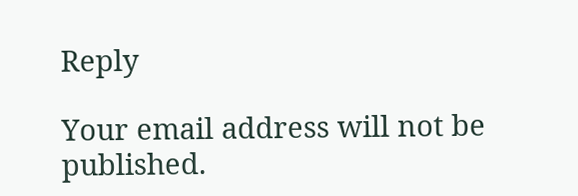Reply

Your email address will not be published.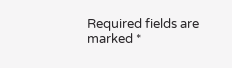Required fields are marked *